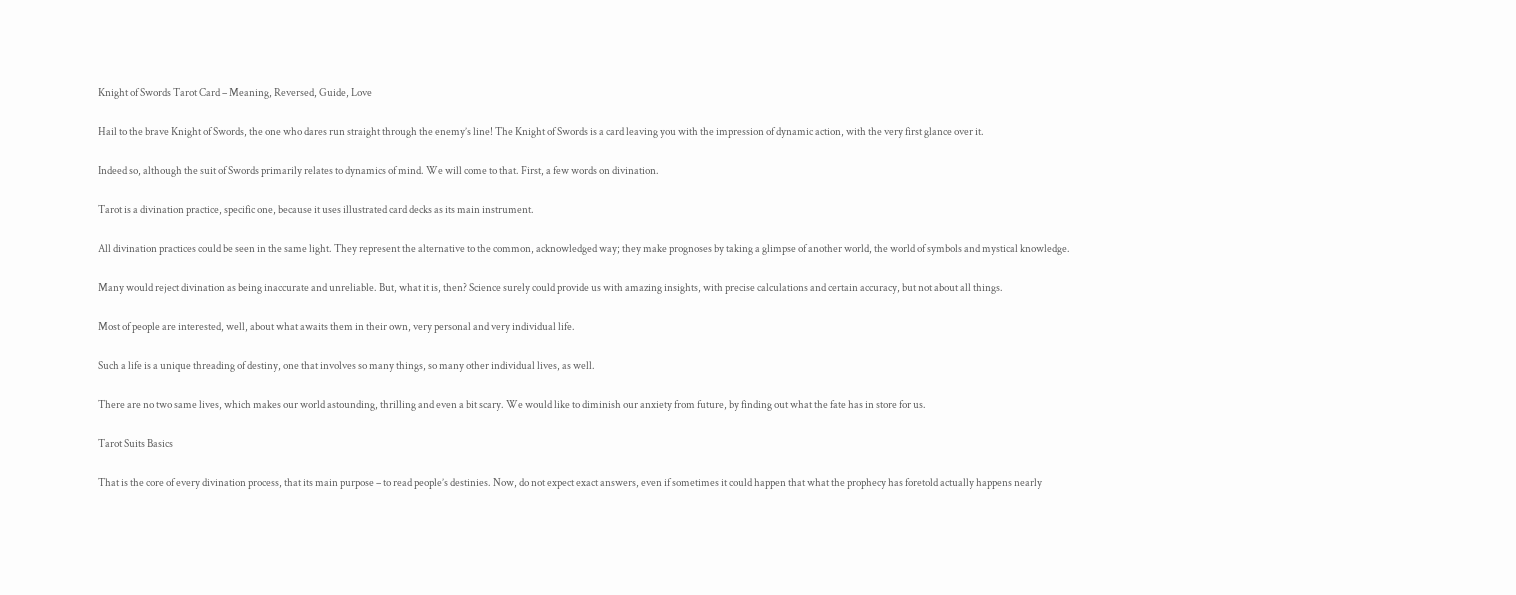Knight of Swords Tarot Card – Meaning, Reversed, Guide, Love

Hail to the brave Knight of Swords, the one who dares run straight through the enemy’s line! The Knight of Swords is a card leaving you with the impression of dynamic action, with the very first glance over it.

Indeed so, although the suit of Swords primarily relates to dynamics of mind. We will come to that. First, a few words on divination.

Tarot is a divination practice, specific one, because it uses illustrated card decks as its main instrument.

All divination practices could be seen in the same light. They represent the alternative to the common, acknowledged way; they make prognoses by taking a glimpse of another world, the world of symbols and mystical knowledge.

Many would reject divination as being inaccurate and unreliable. But, what it is, then? Science surely could provide us with amazing insights, with precise calculations and certain accuracy, but not about all things.

Most of people are interested, well, about what awaits them in their own, very personal and very individual life.

Such a life is a unique threading of destiny, one that involves so many things, so many other individual lives, as well.

There are no two same lives, which makes our world astounding, thrilling and even a bit scary. We would like to diminish our anxiety from future, by finding out what the fate has in store for us.

Tarot Suits Basics

That is the core of every divination process, that its main purpose – to read people’s destinies. Now, do not expect exact answers, even if sometimes it could happen that what the prophecy has foretold actually happens nearly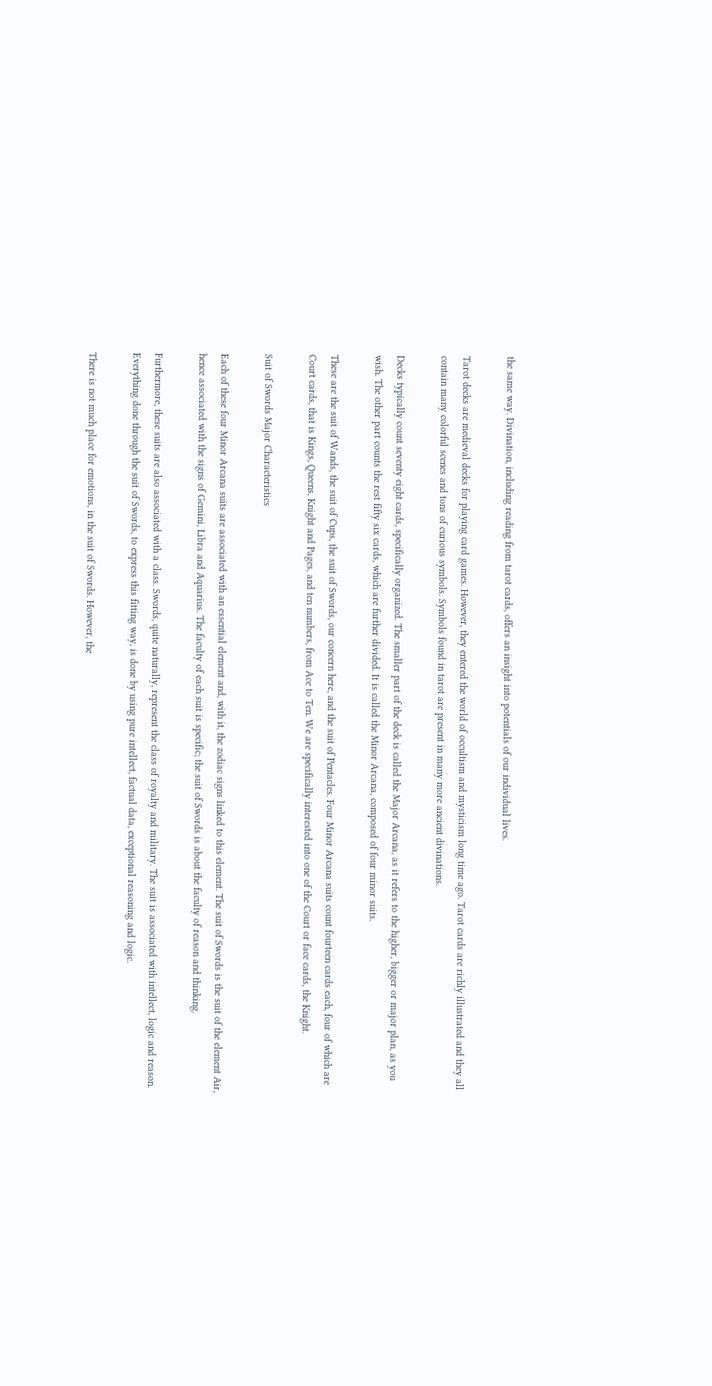the same way. Divination, including reading from tarot cards, offers an insight into potentials of our individual lives.

Tarot decks are medieval decks for playing card games. However, they entered the world of occultism and mysticism long time ago. Tarot cards are richly illustrated and they all contain many colorful scenes and tons of curious symbols. Symbols found in tarot are present in many more ancient divinations.

Decks typically count seventy eight cards, specifically organized. The smaller part of the deck is called the Major Arcana, as it refers to the higher, bigger or major plan, as you wish. The other part counts the rest fifty six cards, which are further divided. It is called the Minor Arcana, composed of four minor suits.

These are the suit of Wands, the suit of Cups, the suit of Swords, our concern here, and the suit of Pentacles. Four Minor Arcana suits count fourteen cards each, four of which are Court cards, that is Kings, Queens, Knight and Pages, and ten numbers, from Ace to Ten. We are specifically interested into one of the Court or face cards, the Knight.

Suit of Swords Major Characteristics

Each of these four Minor Arcana suits are associated with an essential element and, with it, the zodiac signs linked to this element. The suit of Swords is the suit of the element Air, hence associated with the signs of Gemini, Libra and Aquarius. The faculty of each suit is specific; the suit of Swords is about the faculty of reason and thinking.

Furthermore, these suits are also associated with a class. Swords, quite naturally, represent the class of royalty and military. The suit is associated with intellect, logic and reason. Everything done through the suit of Swords, to express this fitting way, is done by using pure intellect, factual data, exceptional reasoning and logic.

There is not much place for emotions, in the suit of Swords. However, the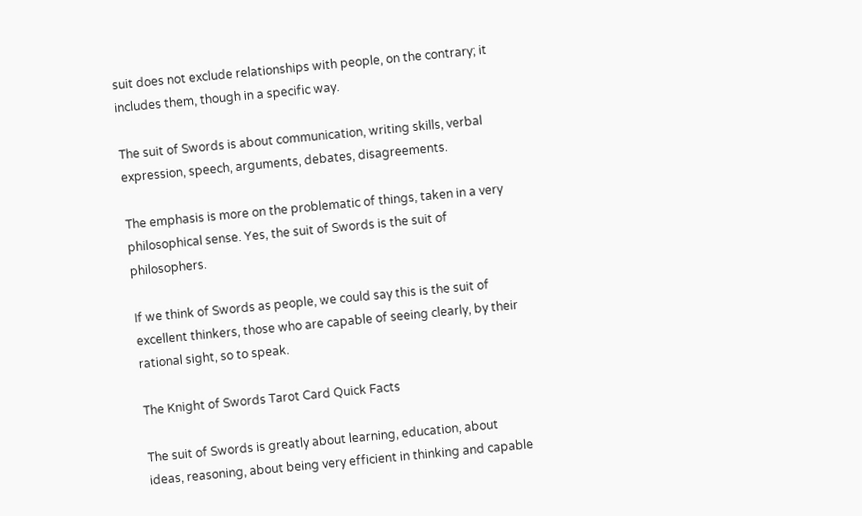suit does not exclude relationships with people, on the contrary; it includes them, though in a specific way.

The suit of Swords is about communication, writing skills, verbal expression, speech, arguments, debates, disagreements.

The emphasis is more on the problematic of things, taken in a very philosophical sense. Yes, the suit of Swords is the suit of philosophers.

If we think of Swords as people, we could say this is the suit of excellent thinkers, those who are capable of seeing clearly, by their rational sight, so to speak.

The Knight of Swords Tarot Card Quick Facts

The suit of Swords is greatly about learning, education, about ideas, reasoning, about being very efficient in thinking and capable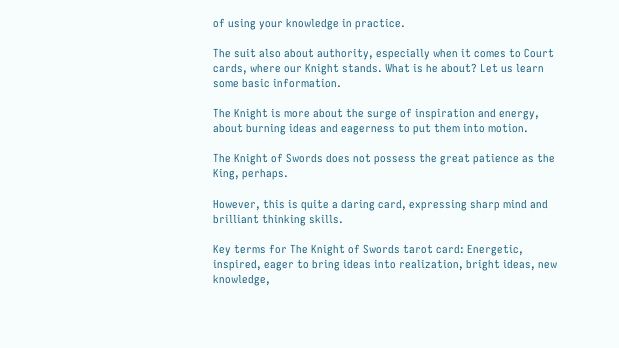of using your knowledge in practice.

The suit also about authority, especially when it comes to Court cards, where our Knight stands. What is he about? Let us learn some basic information.

The Knight is more about the surge of inspiration and energy, about burning ideas and eagerness to put them into motion.

The Knight of Swords does not possess the great patience as the King, perhaps.

However, this is quite a daring card, expressing sharp mind and brilliant thinking skills.

Key terms for The Knight of Swords tarot card: Energetic, inspired, eager to bring ideas into realization, bright ideas, new knowledge,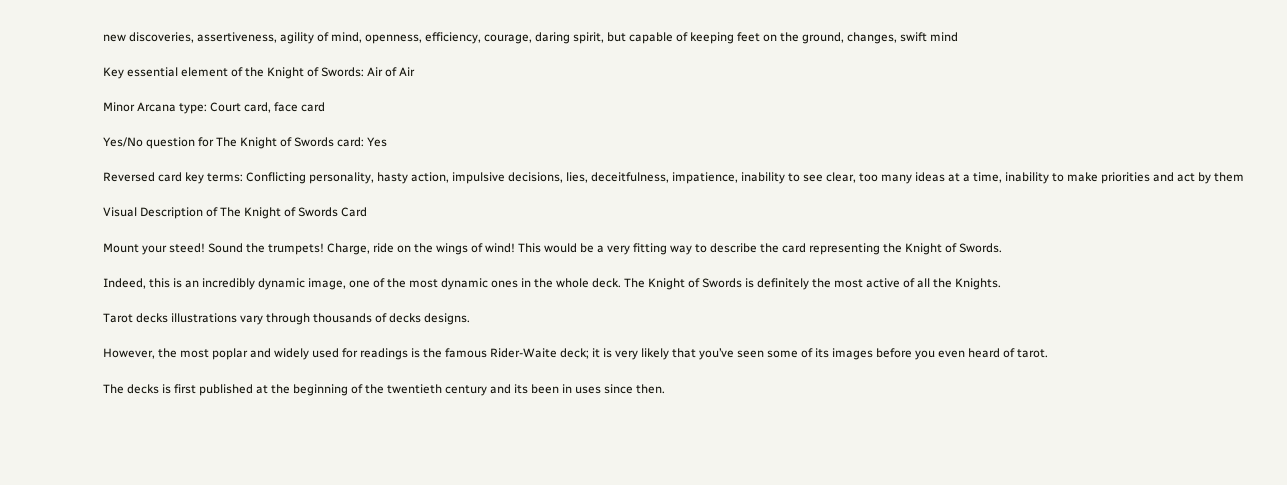new discoveries, assertiveness, agility of mind, openness, efficiency, courage, daring spirit, but capable of keeping feet on the ground, changes, swift mind

Key essential element of the Knight of Swords: Air of Air

Minor Arcana type: Court card, face card

Yes/No question for The Knight of Swords card: Yes

Reversed card key terms: Conflicting personality, hasty action, impulsive decisions, lies, deceitfulness, impatience, inability to see clear, too many ideas at a time, inability to make priorities and act by them

Visual Description of The Knight of Swords Card

Mount your steed! Sound the trumpets! Charge, ride on the wings of wind! This would be a very fitting way to describe the card representing the Knight of Swords.

Indeed, this is an incredibly dynamic image, one of the most dynamic ones in the whole deck. The Knight of Swords is definitely the most active of all the Knights.

Tarot decks illustrations vary through thousands of decks designs.

However, the most poplar and widely used for readings is the famous Rider-Waite deck; it is very likely that you’ve seen some of its images before you even heard of tarot.

The decks is first published at the beginning of the twentieth century and its been in uses since then.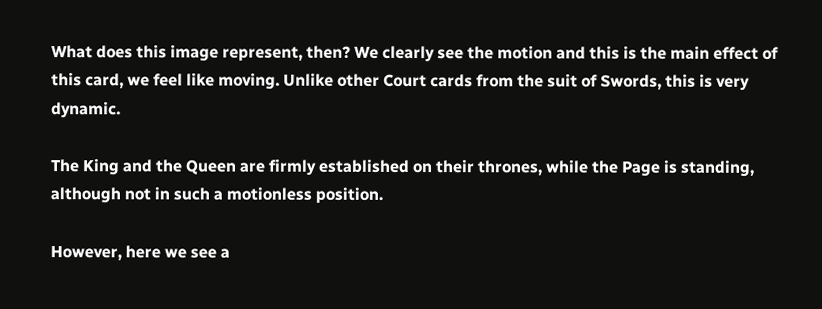What does this image represent, then? We clearly see the motion and this is the main effect of this card, we feel like moving. Unlike other Court cards from the suit of Swords, this is very dynamic.

The King and the Queen are firmly established on their thrones, while the Page is standing, although not in such a motionless position.

However, here we see a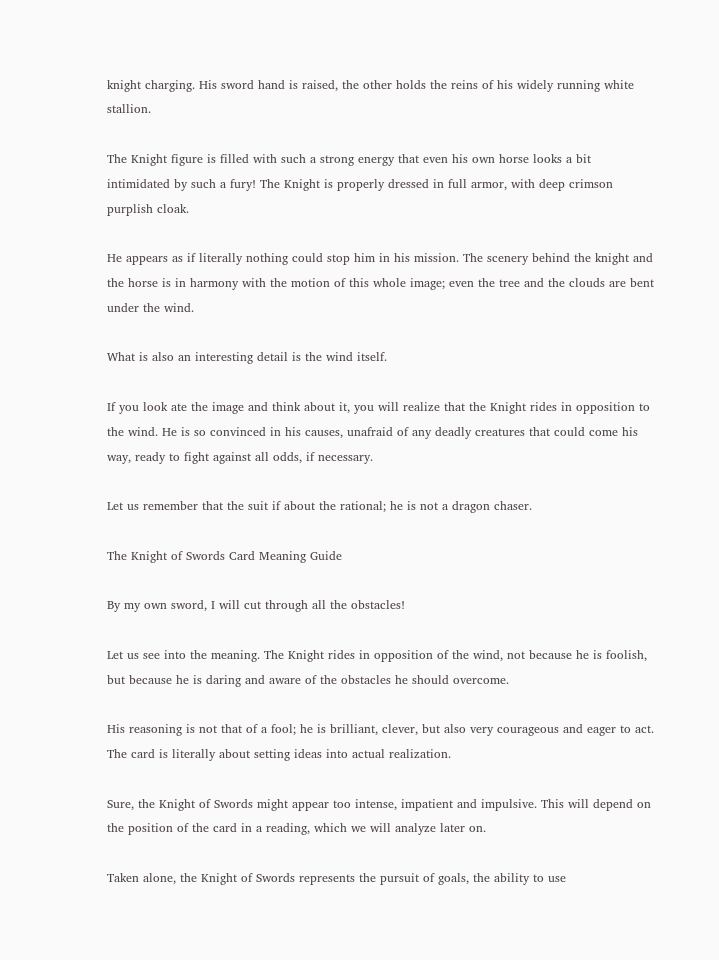knight charging. His sword hand is raised, the other holds the reins of his widely running white stallion.

The Knight figure is filled with such a strong energy that even his own horse looks a bit intimidated by such a fury! The Knight is properly dressed in full armor, with deep crimson purplish cloak.

He appears as if literally nothing could stop him in his mission. The scenery behind the knight and the horse is in harmony with the motion of this whole image; even the tree and the clouds are bent under the wind.

What is also an interesting detail is the wind itself.

If you look ate the image and think about it, you will realize that the Knight rides in opposition to the wind. He is so convinced in his causes, unafraid of any deadly creatures that could come his way, ready to fight against all odds, if necessary.

Let us remember that the suit if about the rational; he is not a dragon chaser.

The Knight of Swords Card Meaning Guide

By my own sword, I will cut through all the obstacles!

Let us see into the meaning. The Knight rides in opposition of the wind, not because he is foolish, but because he is daring and aware of the obstacles he should overcome.

His reasoning is not that of a fool; he is brilliant, clever, but also very courageous and eager to act. The card is literally about setting ideas into actual realization.

Sure, the Knight of Swords might appear too intense, impatient and impulsive. This will depend on the position of the card in a reading, which we will analyze later on.

Taken alone, the Knight of Swords represents the pursuit of goals, the ability to use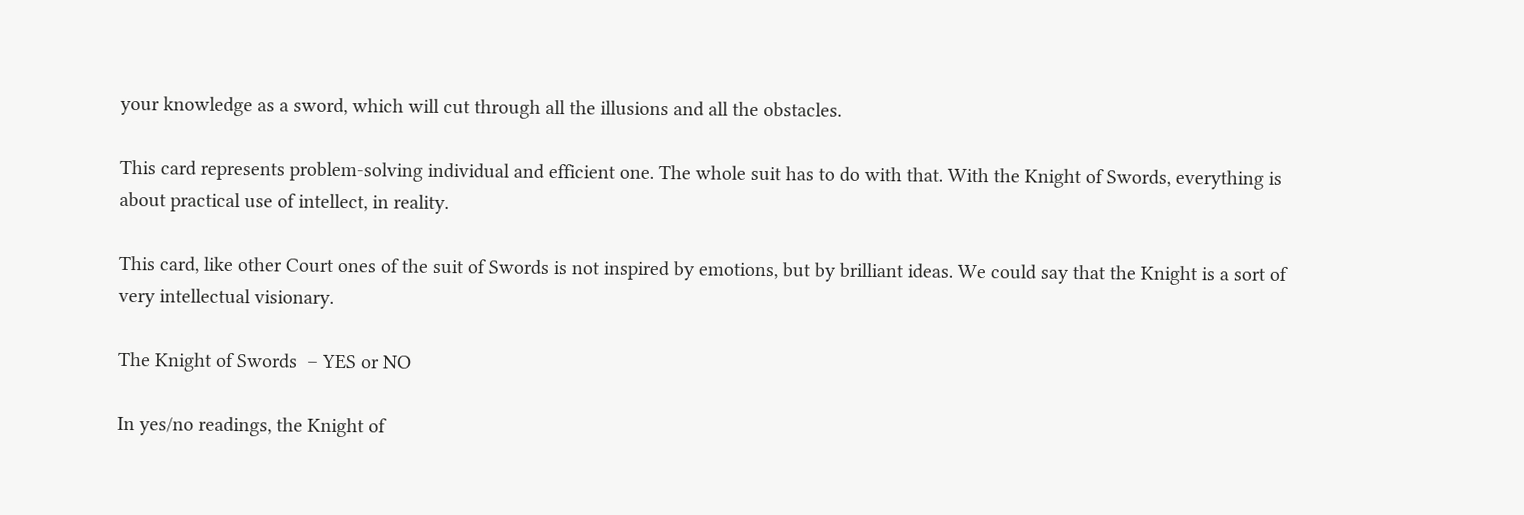your knowledge as a sword, which will cut through all the illusions and all the obstacles.

This card represents problem-solving individual and efficient one. The whole suit has to do with that. With the Knight of Swords, everything is about practical use of intellect, in reality.

This card, like other Court ones of the suit of Swords is not inspired by emotions, but by brilliant ideas. We could say that the Knight is a sort of very intellectual visionary.

The Knight of Swords  – YES or NO

In yes/no readings, the Knight of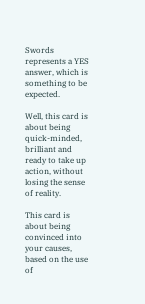Swords represents a YES answer, which is something to be expected.

Well, this card is about being quick-minded, brilliant and ready to take up action, without losing the sense of reality.

This card is about being convinced into your causes, based on the use of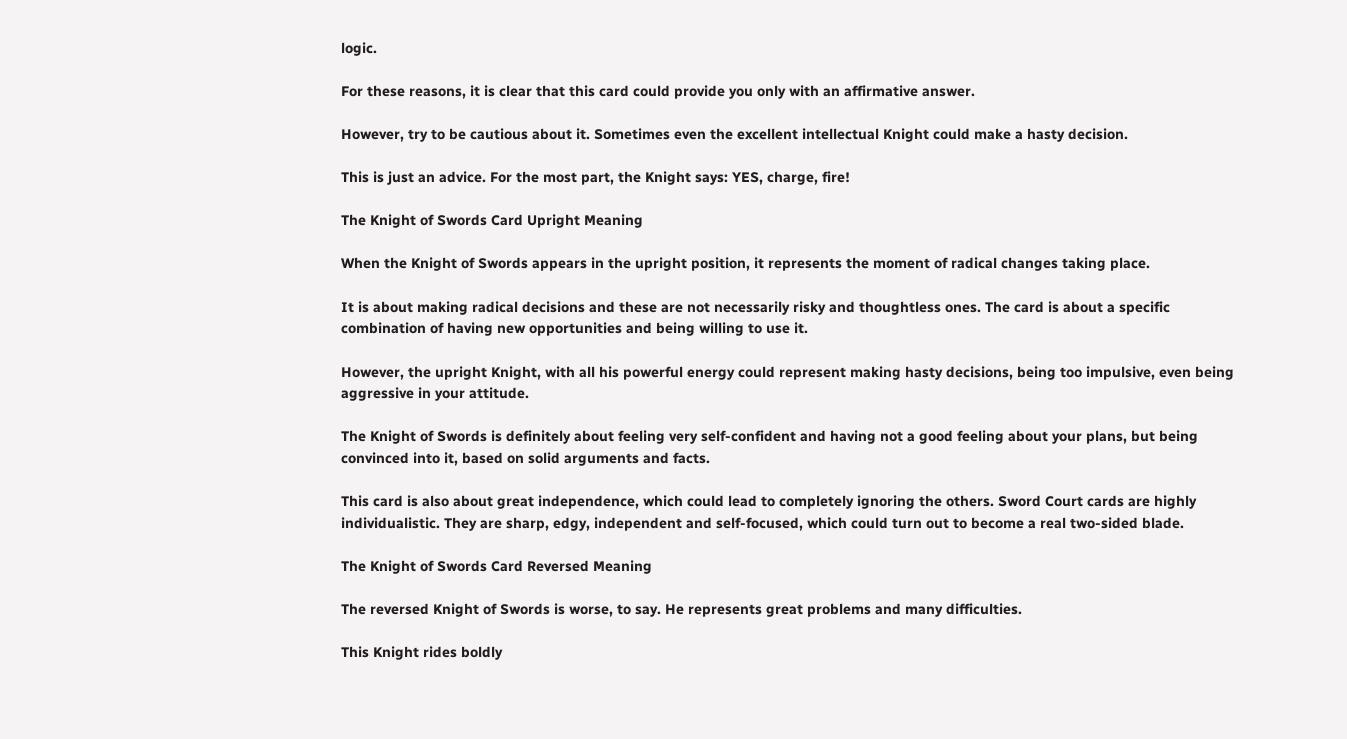logic.

For these reasons, it is clear that this card could provide you only with an affirmative answer.

However, try to be cautious about it. Sometimes even the excellent intellectual Knight could make a hasty decision.

This is just an advice. For the most part, the Knight says: YES, charge, fire!

The Knight of Swords Card Upright Meaning

When the Knight of Swords appears in the upright position, it represents the moment of radical changes taking place.

It is about making radical decisions and these are not necessarily risky and thoughtless ones. The card is about a specific combination of having new opportunities and being willing to use it.

However, the upright Knight, with all his powerful energy could represent making hasty decisions, being too impulsive, even being aggressive in your attitude.

The Knight of Swords is definitely about feeling very self-confident and having not a good feeling about your plans, but being convinced into it, based on solid arguments and facts.

This card is also about great independence, which could lead to completely ignoring the others. Sword Court cards are highly individualistic. They are sharp, edgy, independent and self-focused, which could turn out to become a real two-sided blade.

The Knight of Swords Card Reversed Meaning

The reversed Knight of Swords is worse, to say. He represents great problems and many difficulties.

This Knight rides boldly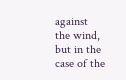against the wind, but in the case of the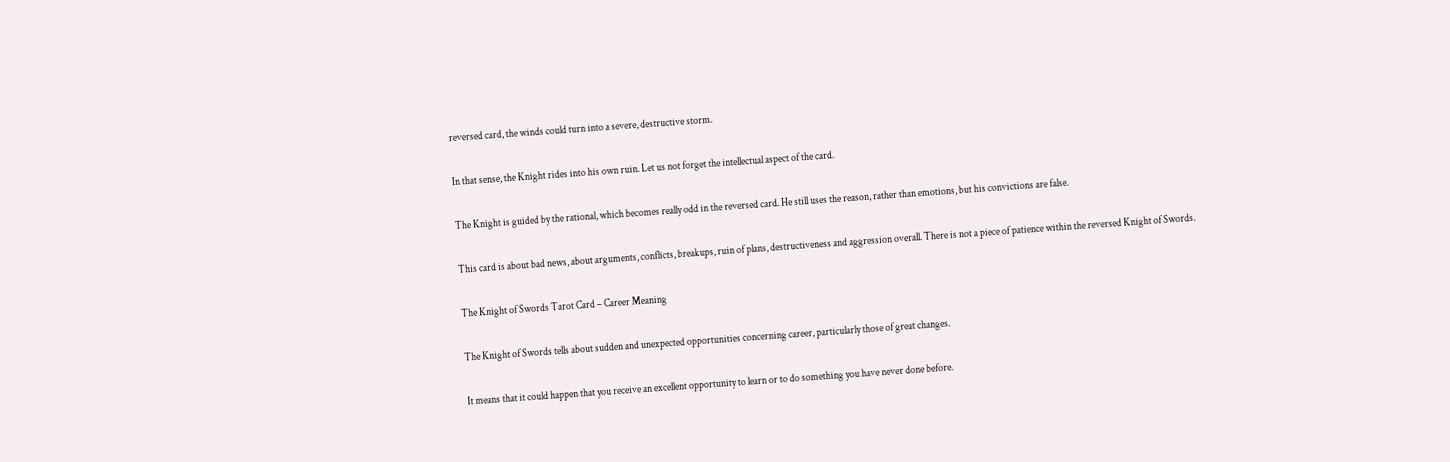reversed card, the winds could turn into a severe, destructive storm.

In that sense, the Knight rides into his own ruin. Let us not forget the intellectual aspect of the card.

The Knight is guided by the rational, which becomes really odd in the reversed card. He still uses the reason, rather than emotions, but his convictions are false.

This card is about bad news, about arguments, conflicts, breakups, ruin of plans, destructiveness and aggression overall. There is not a piece of patience within the reversed Knight of Swords.

The Knight of Swords Tarot Card – Career Meaning

The Knight of Swords tells about sudden and unexpected opportunities concerning career, particularly those of great changes.

It means that it could happen that you receive an excellent opportunity to learn or to do something you have never done before.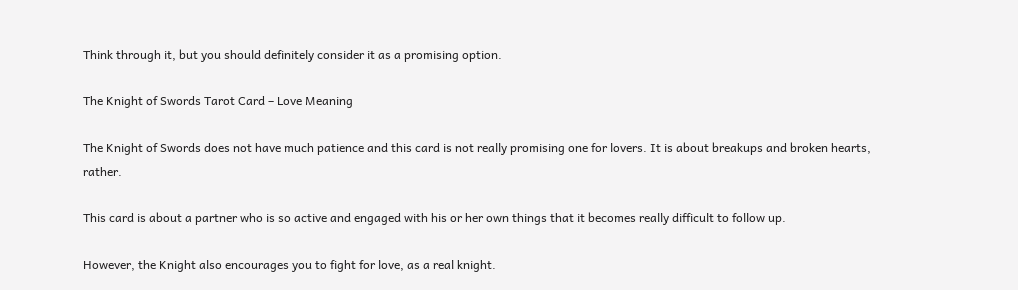Think through it, but you should definitely consider it as a promising option.

The Knight of Swords Tarot Card – Love Meaning

The Knight of Swords does not have much patience and this card is not really promising one for lovers. It is about breakups and broken hearts, rather.

This card is about a partner who is so active and engaged with his or her own things that it becomes really difficult to follow up.

However, the Knight also encourages you to fight for love, as a real knight.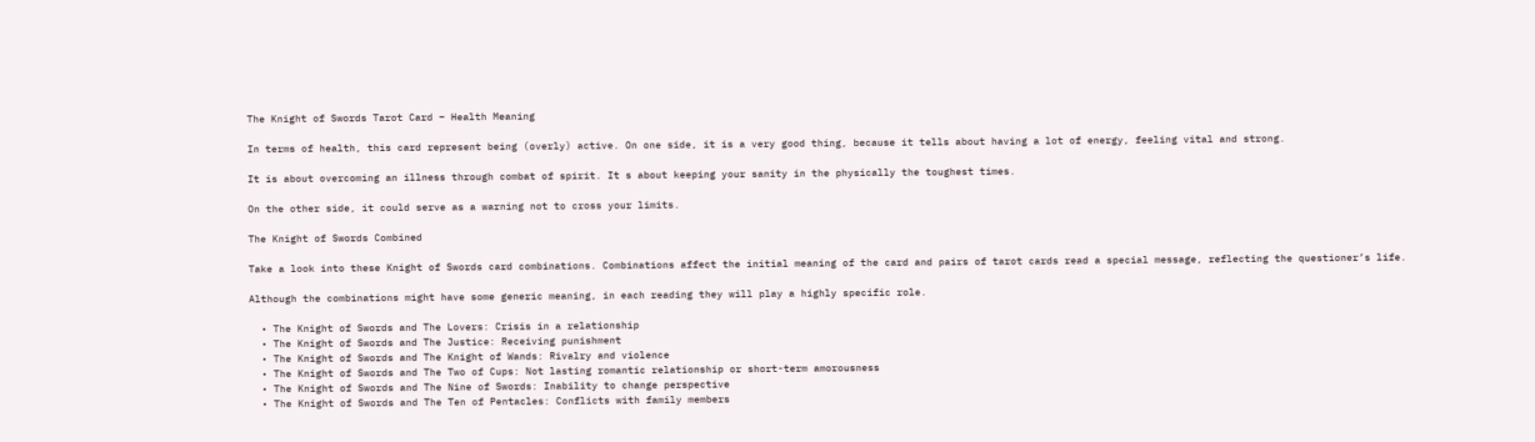The Knight of Swords Tarot Card – Health Meaning

In terms of health, this card represent being (overly) active. On one side, it is a very good thing, because it tells about having a lot of energy, feeling vital and strong.

It is about overcoming an illness through combat of spirit. It s about keeping your sanity in the physically the toughest times.

On the other side, it could serve as a warning not to cross your limits.

The Knight of Swords Combined

Take a look into these Knight of Swords card combinations. Combinations affect the initial meaning of the card and pairs of tarot cards read a special message, reflecting the questioner’s life.

Although the combinations might have some generic meaning, in each reading they will play a highly specific role.

  • The Knight of Swords and The Lovers: Crisis in a relationship
  • The Knight of Swords and The Justice: Receiving punishment
  • The Knight of Swords and The Knight of Wands: Rivalry and violence
  • The Knight of Swords and The Two of Cups: Not lasting romantic relationship or short-term amorousness
  • The Knight of Swords and The Nine of Swords: Inability to change perspective
  • The Knight of Swords and The Ten of Pentacles: Conflicts with family members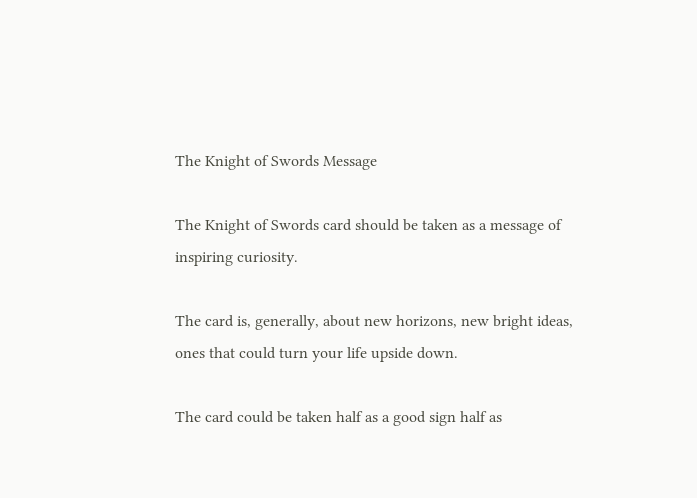The Knight of Swords Message

The Knight of Swords card should be taken as a message of inspiring curiosity.

The card is, generally, about new horizons, new bright ideas, ones that could turn your life upside down.

The card could be taken half as a good sign half as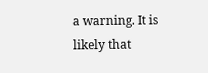a warning. It is likely that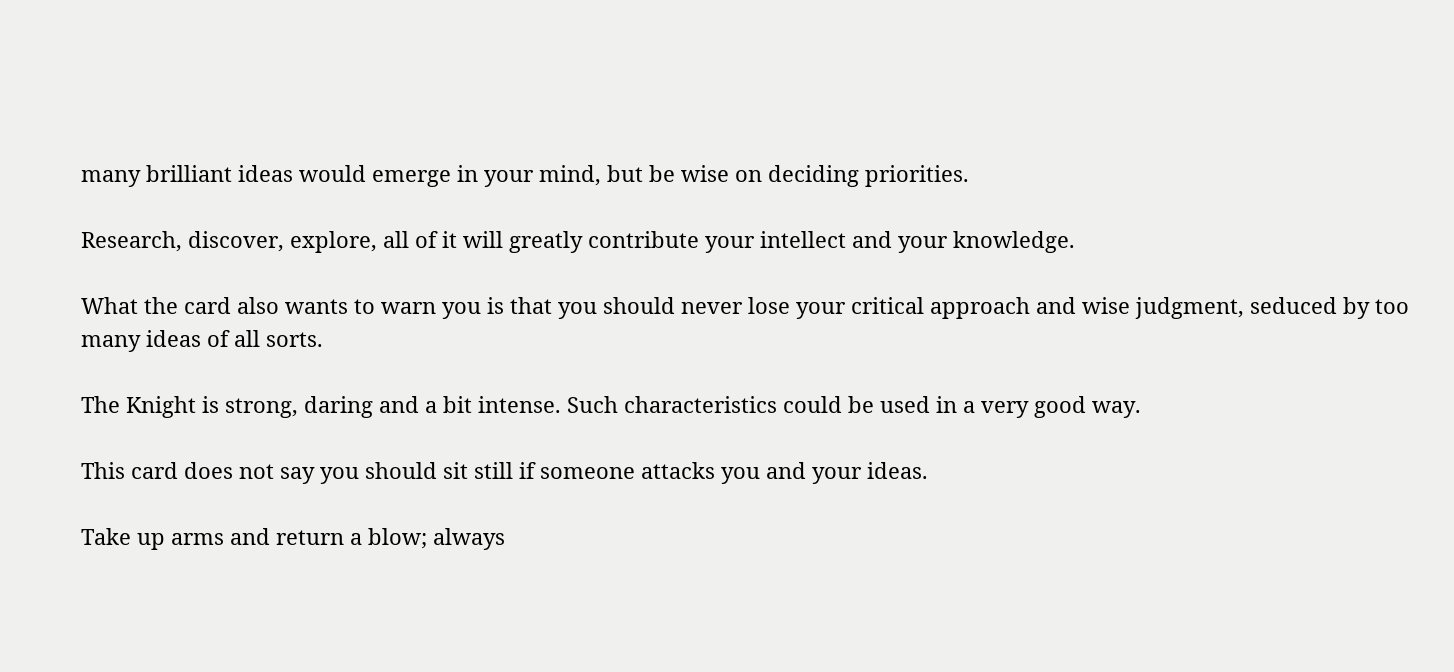many brilliant ideas would emerge in your mind, but be wise on deciding priorities.

Research, discover, explore, all of it will greatly contribute your intellect and your knowledge.

What the card also wants to warn you is that you should never lose your critical approach and wise judgment, seduced by too many ideas of all sorts.

The Knight is strong, daring and a bit intense. Such characteristics could be used in a very good way.

This card does not say you should sit still if someone attacks you and your ideas.

Take up arms and return a blow; always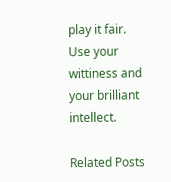play it fair. Use your wittiness and your brilliant intellect.

Related Posts